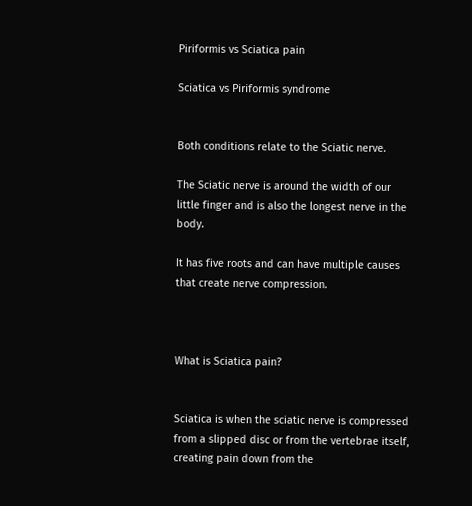Piriformis vs Sciatica pain

Sciatica vs Piriformis syndrome


Both conditions relate to the Sciatic nerve.

The Sciatic nerve is around the width of our little finger and is also the longest nerve in the body.

It has five roots and can have multiple causes that create nerve compression.



What is Sciatica pain?


Sciatica is when the sciatic nerve is compressed from a slipped disc or from the vertebrae itself, creating pain down from the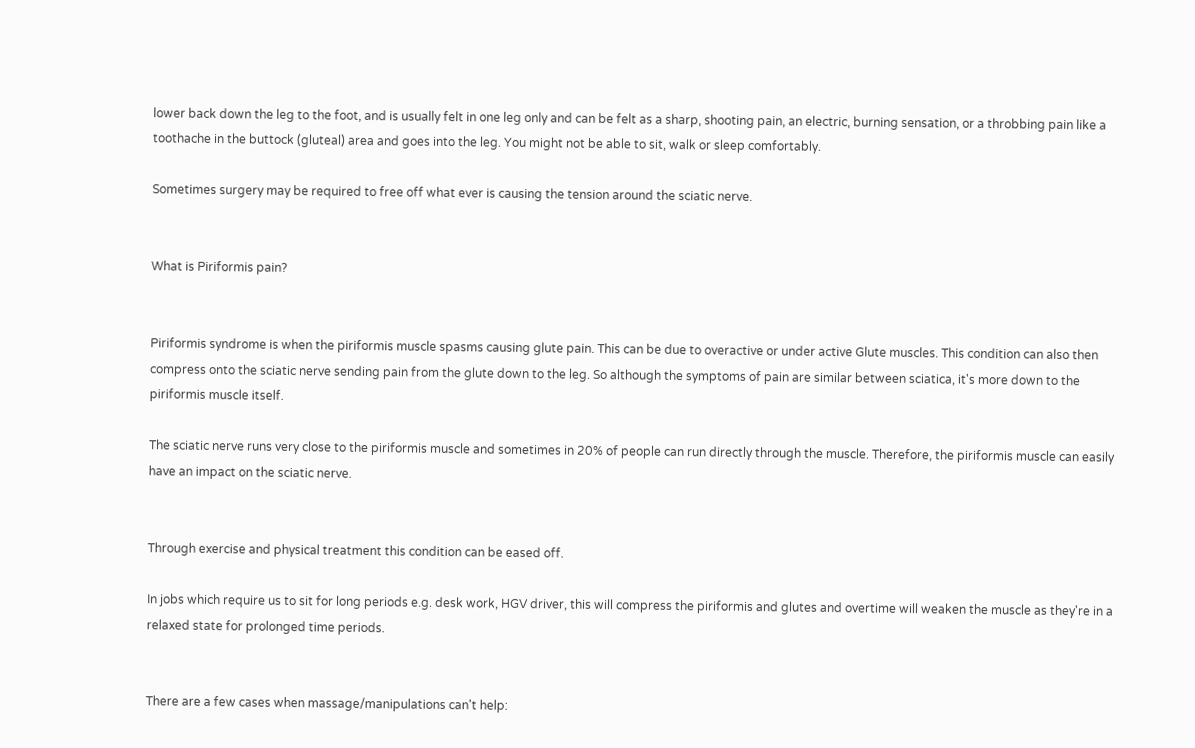lower back down the leg to the foot, and is usually felt in one leg only and can be felt as a sharp, shooting pain, an electric, burning sensation, or a throbbing pain like a toothache in the buttock (gluteal) area and goes into the leg. You might not be able to sit, walk or sleep comfortably.

Sometimes surgery may be required to free off what ever is causing the tension around the sciatic nerve.


What is Piriformis pain?


Piriformis syndrome is when the piriformis muscle spasms causing glute pain. This can be due to overactive or under active Glute muscles. This condition can also then compress onto the sciatic nerve sending pain from the glute down to the leg. So although the symptoms of pain are similar between sciatica, it's more down to the piriformis muscle itself.

The sciatic nerve runs very close to the piriformis muscle and sometimes in 20% of people can run directly through the muscle. Therefore, the piriformis muscle can easily have an impact on the sciatic nerve.


Through exercise and physical treatment this condition can be eased off.

In jobs which require us to sit for long periods e.g. desk work, HGV driver, this will compress the piriformis and glutes and overtime will weaken the muscle as they're in a relaxed state for prolonged time periods.


There are a few cases when massage/manipulations can't help: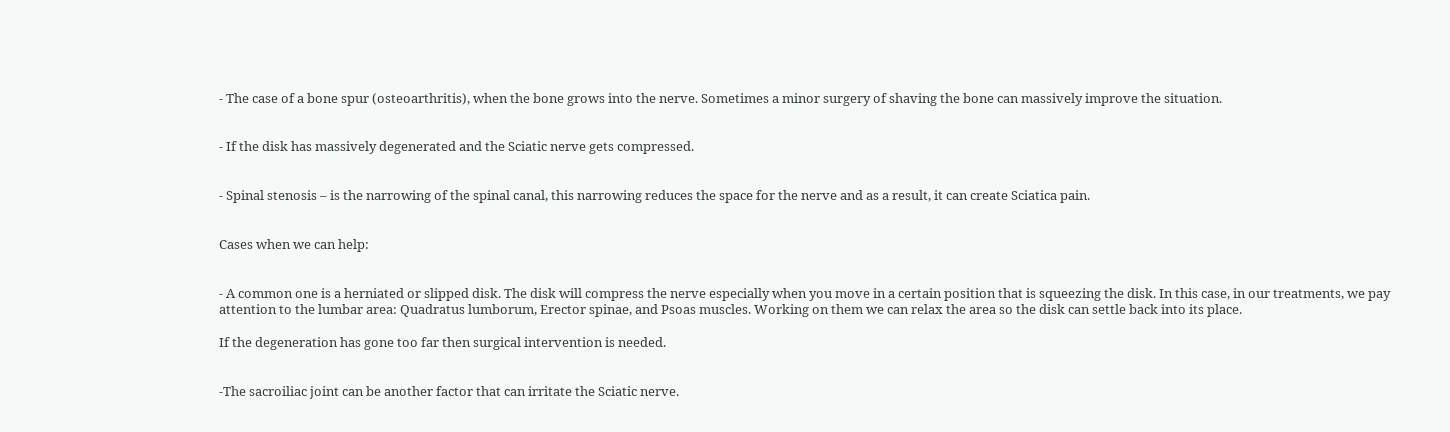- The case of a bone spur (osteoarthritis), when the bone grows into the nerve. Sometimes a minor surgery of shaving the bone can massively improve the situation.


- If the disk has massively degenerated and the Sciatic nerve gets compressed.


- Spinal stenosis – is the narrowing of the spinal canal, this narrowing reduces the space for the nerve and as a result, it can create Sciatica pain.


Cases when we can help:


- A common one is a herniated or slipped disk. The disk will compress the nerve especially when you move in a certain position that is squeezing the disk. In this case, in our treatments, we pay attention to the lumbar area: Quadratus lumborum, Erector spinae, and Psoas muscles. Working on them we can relax the area so the disk can settle back into its place.

If the degeneration has gone too far then surgical intervention is needed.


-The sacroiliac joint can be another factor that can irritate the Sciatic nerve.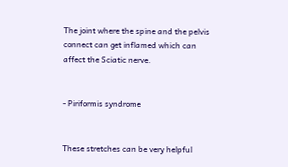The joint where the spine and the pelvis connect can get inflamed which can affect the Sciatic nerve.


- Piriformis syndrome


These stretches can be very helpful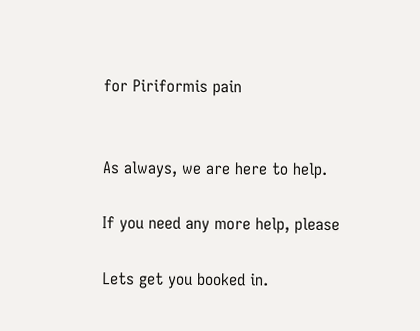for Piriformis pain


As always, we are here to help.

If you need any more help, please

Lets get you booked in.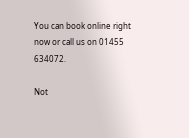You can book online right now or call us on 01455 634072.

Not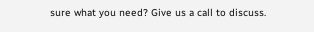sure what you need? Give us a call to discuss.